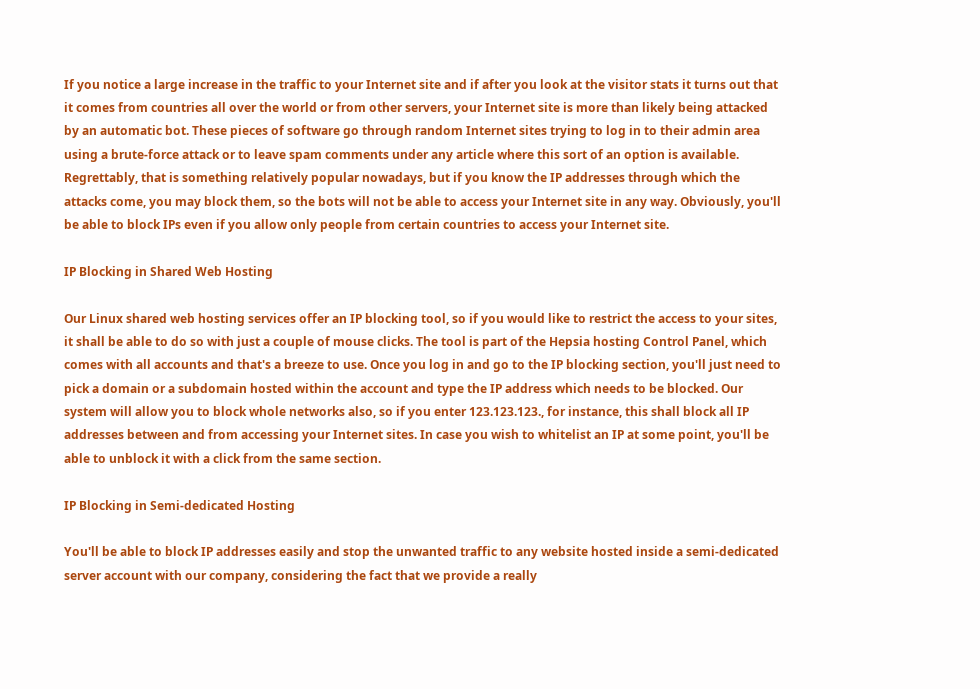If you notice a large increase in the traffic to your Internet site and if after you look at the visitor stats it turns out that it comes from countries all over the world or from other servers, your Internet site is more than likely being attacked by an automatic bot. These pieces of software go through random Internet sites trying to log in to their admin area using a brute-force attack or to leave spam comments under any article where this sort of an option is available. Regrettably, that is something relatively popular nowadays, but if you know the IP addresses through which the attacks come, you may block them, so the bots will not be able to access your Internet site in any way. Obviously, you'll be able to block IPs even if you allow only people from certain countries to access your Internet site.

IP Blocking in Shared Web Hosting

Our Linux shared web hosting services offer an IP blocking tool, so if you would like to restrict the access to your sites, it shall be able to do so with just a couple of mouse clicks. The tool is part of the Hepsia hosting Control Panel, which comes with all accounts and that's a breeze to use. Once you log in and go to the IP blocking section, you'll just need to pick a domain or a subdomain hosted within the account and type the IP address which needs to be blocked. Our system will allow you to block whole networks also, so if you enter 123.123.123., for instance, this shall block all IP addresses between and from accessing your Internet sites. In case you wish to whitelist an IP at some point, you'll be able to unblock it with a click from the same section.

IP Blocking in Semi-dedicated Hosting

You'll be able to block IP addresses easily and stop the unwanted traffic to any website hosted inside a semi-dedicated server account with our company, considering the fact that we provide a really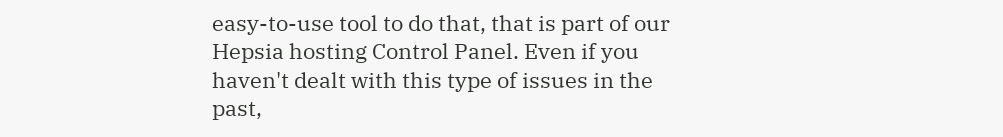easy-to-use tool to do that, that is part of our Hepsia hosting Control Panel. Even if you haven't dealt with this type of issues in the past,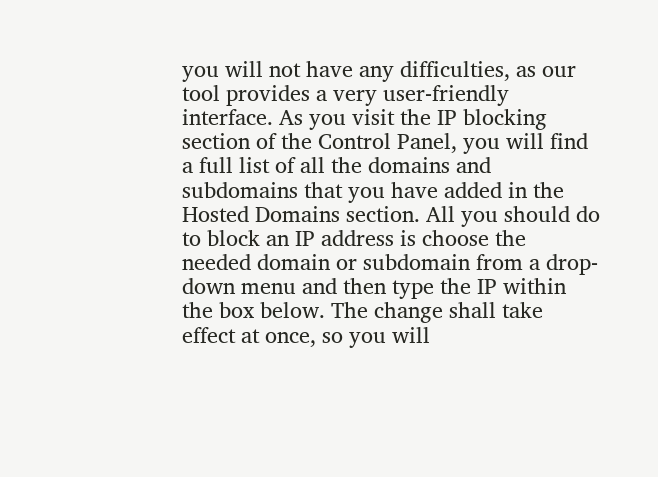you will not have any difficulties, as our tool provides a very user-friendly interface. As you visit the IP blocking section of the Control Panel, you will find a full list of all the domains and subdomains that you have added in the Hosted Domains section. All you should do to block an IP address is choose the needed domain or subdomain from a drop-down menu and then type the IP within the box below. The change shall take effect at once, so you will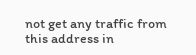not get any traffic from this address in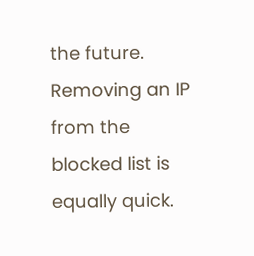the future. Removing an IP from the blocked list is equally quick.